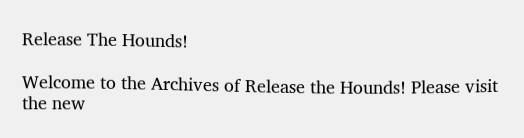Release The Hounds!

Welcome to the Archives of Release the Hounds! Please visit the new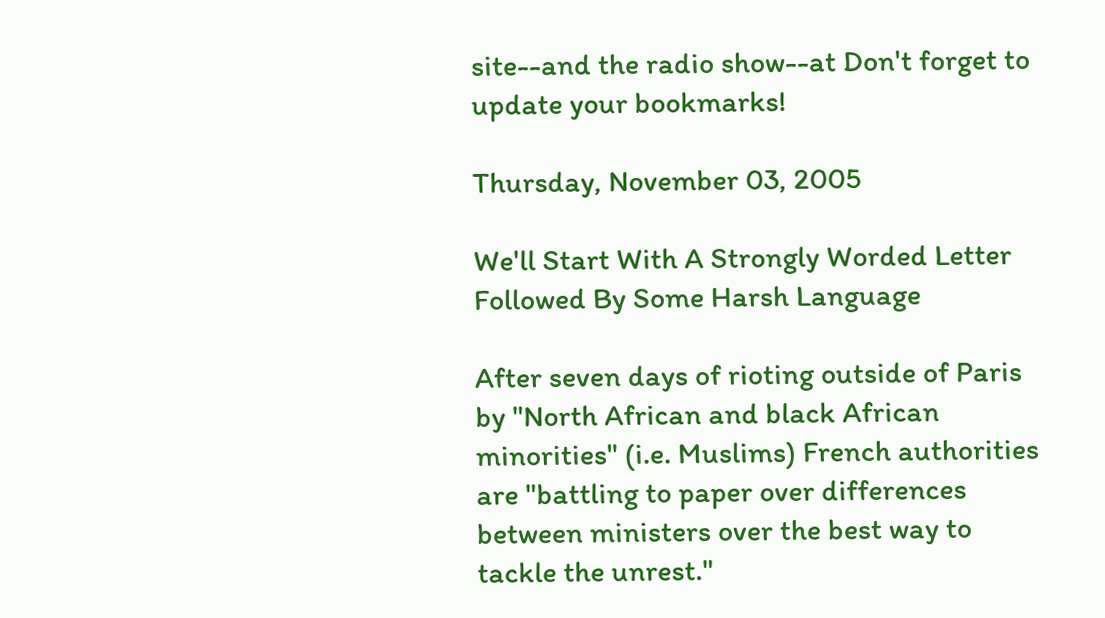site--and the radio show--at Don't forget to update your bookmarks!

Thursday, November 03, 2005

We'll Start With A Strongly Worded Letter Followed By Some Harsh Language

After seven days of rioting outside of Paris by "North African and black African minorities" (i.e. Muslims) French authorities are "battling to paper over differences between ministers over the best way to tackle the unrest."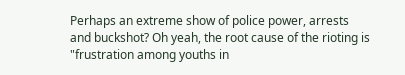Perhaps an extreme show of police power, arrests and buckshot? Oh yeah, the root cause of the rioting is "frustration among youths in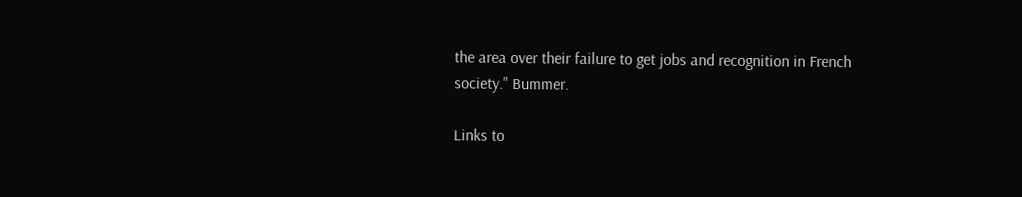the area over their failure to get jobs and recognition in French society." Bummer.

Links to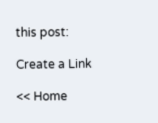this post:

Create a Link

<< Home